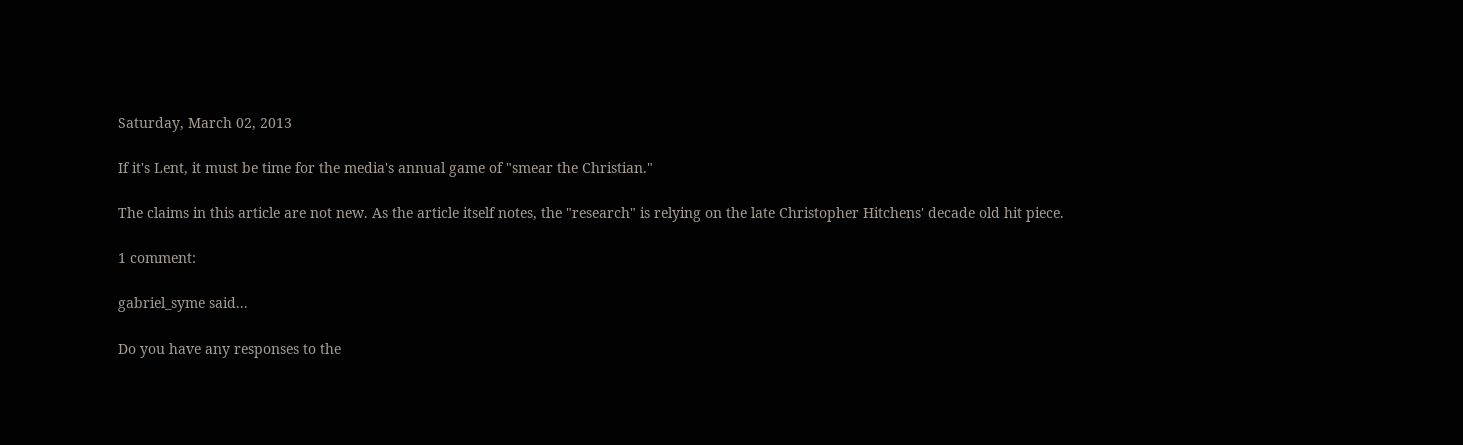Saturday, March 02, 2013

If it's Lent, it must be time for the media's annual game of "smear the Christian."

The claims in this article are not new. As the article itself notes, the "research" is relying on the late Christopher Hitchens' decade old hit piece.

1 comment:

gabriel_syme said...

Do you have any responses to the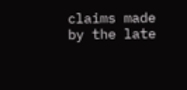claims made by the late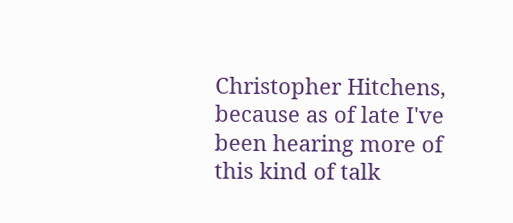Christopher Hitchens, because as of late I've been hearing more of this kind of talk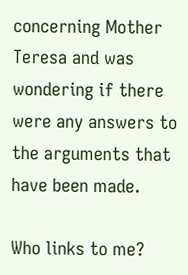concerning Mother Teresa and was wondering if there were any answers to the arguments that have been made.

Who links to me?